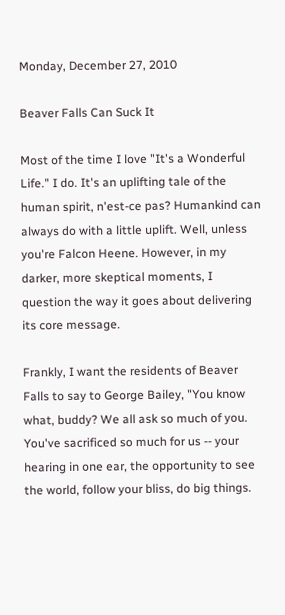Monday, December 27, 2010

Beaver Falls Can Suck It

Most of the time I love "It's a Wonderful Life." I do. It's an uplifting tale of the human spirit, n'est-ce pas? Humankind can always do with a little uplift. Well, unless you're Falcon Heene. However, in my darker, more skeptical moments, I question the way it goes about delivering its core message.

Frankly, I want the residents of Beaver Falls to say to George Bailey, "You know what, buddy? We all ask so much of you. You've sacrificed so much for us -- your hearing in one ear, the opportunity to see the world, follow your bliss, do big things.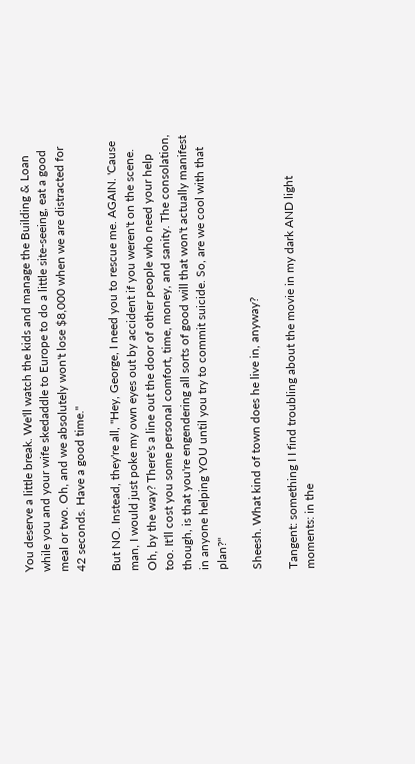You deserve a little break. We'll watch the kids and manage the Building & Loan while you and your wife skedaddle to Europe to do a little site-seeing, eat a good meal or two. Oh, and we absolutely won't lose $8,000 when we are distracted for 42 seconds. Have a good time."

But NO. Instead, they're all, "Hey, George, I need you to rescue me. AGAIN. 'Cause man, I would just poke my own eyes out by accident if you weren't on the scene. Oh, by the way? There's a line out the door of other people who need your help too. It'll cost you some personal comfort, time, money, and sanity. The consolation, though, is that you're engendering all sorts of good will that won't actually manifest in anyone helping YOU until you try to commit suicide. So, are we cool with that plan?"

Sheesh. What kind of town does he live in, anyway?

Tangent: something I I find troubling about the movie in my dark AND light moments: in the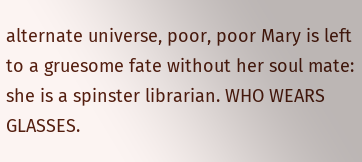alternate universe, poor, poor Mary is left to a gruesome fate without her soul mate: she is a spinster librarian. WHO WEARS GLASSES.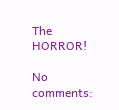The HORROR!

No comments: